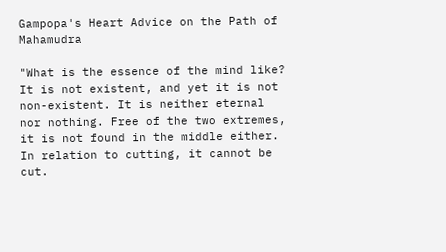Gampopa's Heart Advice on the Path of Mahamudra

"What is the essence of the mind like? It is not existent, and yet it is not non-existent. It is neither eternal nor nothing. Free of the two extremes, it is not found in the middle either. In relation to cutting, it cannot be cut.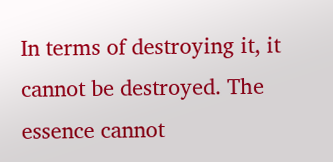In terms of destroying it, it cannot be destroyed. The essence cannot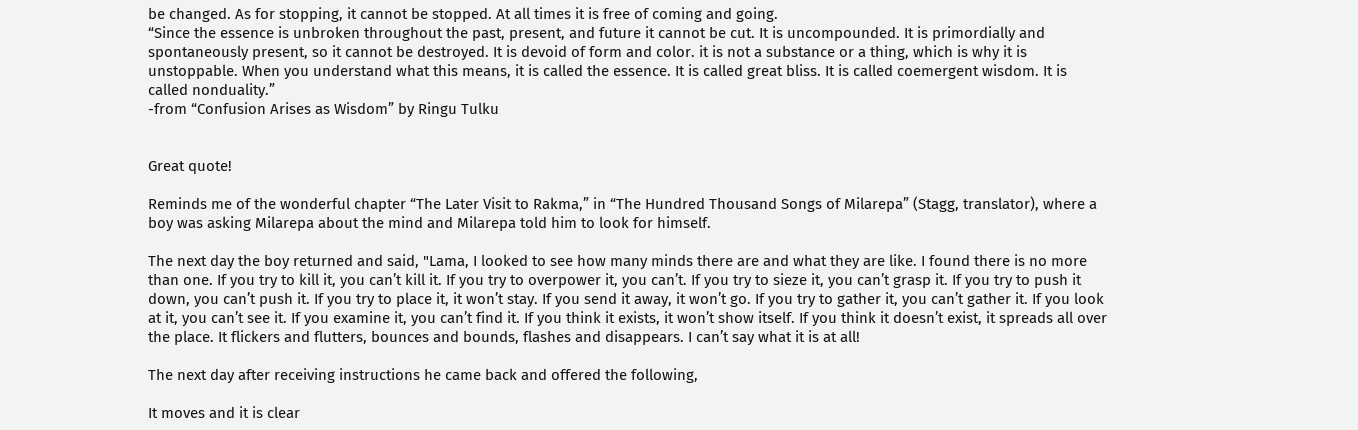be changed. As for stopping, it cannot be stopped. At all times it is free of coming and going.
“Since the essence is unbroken throughout the past, present, and future it cannot be cut. It is uncompounded. It is primordially and spontaneously present, so it cannot be destroyed. It is devoid of form and color. it is not a substance or a thing, which is why it is unstoppable. When you understand what this means, it is called the essence. It is called great bliss. It is called coemergent wisdom. It is called nonduality.”
-from “Confusion Arises as Wisdom” by Ringu Tulku


Great quote!

Reminds me of the wonderful chapter “The Later Visit to Rakma,” in “The Hundred Thousand Songs of Milarepa” (Stagg, translator), where a boy was asking Milarepa about the mind and Milarepa told him to look for himself.

The next day the boy returned and said, "Lama, I looked to see how many minds there are and what they are like. I found there is no more than one. If you try to kill it, you can’t kill it. If you try to overpower it, you can’t. If you try to sieze it, you can’t grasp it. If you try to push it down, you can’t push it. If you try to place it, it won’t stay. If you send it away, it won’t go. If you try to gather it, you can’t gather it. If you look at it, you can’t see it. If you examine it, you can’t find it. If you think it exists, it won’t show itself. If you think it doesn’t exist, it spreads all over the place. It flickers and flutters, bounces and bounds, flashes and disappears. I can’t say what it is at all!

The next day after receiving instructions he came back and offered the following,

It moves and it is clear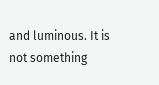and luminous. It is not something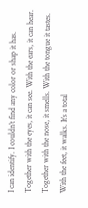I can identify. I couldn’t find any color or shap it has. Together with the eyes, it can see. With the ears, it can hear. Together with the nose, it smells. With the tongue it tastes. With the feet, it walks. It’s a total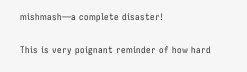mishmash—a complete disaster!


This is very poignant reminder of how hard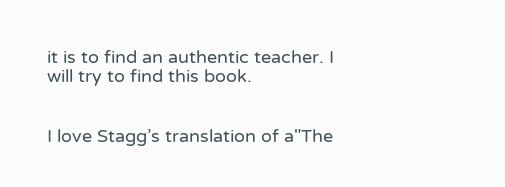it is to find an authentic teacher. I will try to find this book.


I love Stagg’s translation of a"The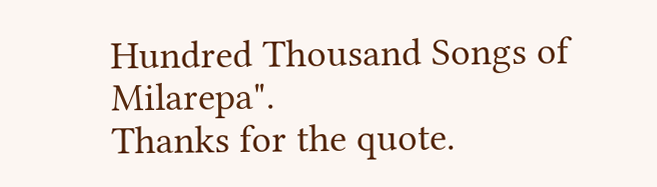Hundred Thousand Songs of Milarepa".
Thanks for the quote.